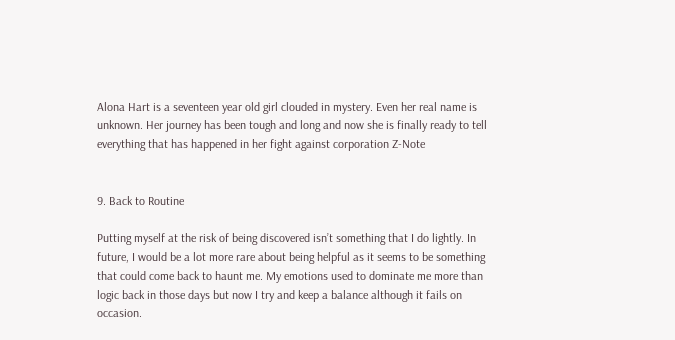Alona Hart is a seventeen year old girl clouded in mystery. Even her real name is unknown. Her journey has been tough and long and now she is finally ready to tell everything that has happened in her fight against corporation Z-Note


9. Back to Routine

Putting myself at the risk of being discovered isn’t something that I do lightly. In future, I would be a lot more rare about being helpful as it seems to be something that could come back to haunt me. My emotions used to dominate me more than logic back in those days but now I try and keep a balance although it fails on occasion.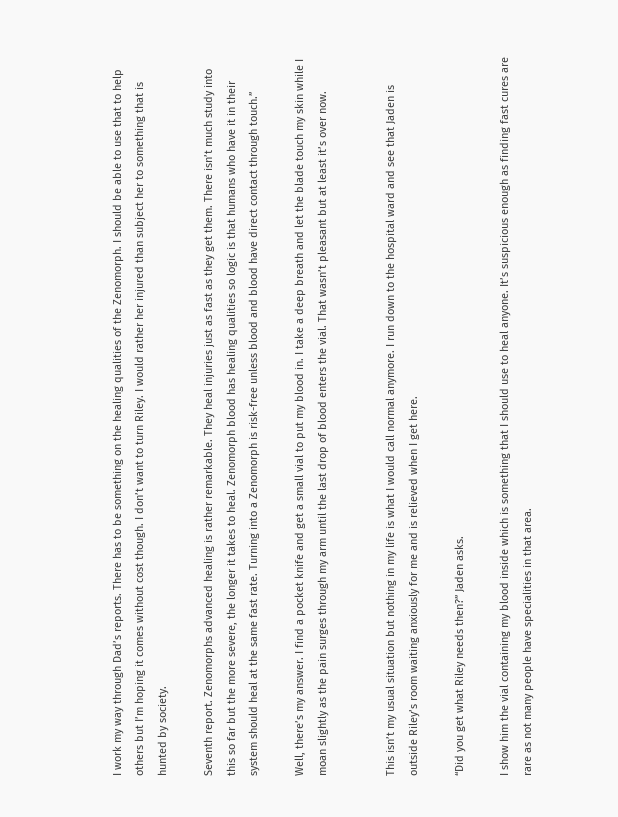I work my way through Dad’s reports. There has to be something on the healing qualities of the Zenomorph. I should be able to use that to help others but I’m hoping it comes without cost though. I don’t want to turn Riley. I would rather her injured than subject her to something that is hunted by society.

Seventh report. Zenomorphs advanced healing is rather remarkable. They heal injuries just as fast as they get them. There isn’t much study into this so far but the more severe, the longer it takes to heal. Zenomorph blood has healing qualities so logic is that humans who have it in their system should heal at the same fast rate. Turning into a Zenomorph is risk-free unless blood and blood have direct contact through touch.”

Well, there’s my answer. I find a pocket knife and get a small vial to put my blood in. I take a deep breath and let the blade touch my skin while I moan slightly as the pain surges through my arm until the last drop of blood enters the vial. That wasn’t pleasant but at least it’s over now.


This isn’t my usual situation but nothing in my life is what I would call normal anymore. I run down to the hospital ward and see that Jaden is outside Riley’s room waiting anxiously for me and is relieved when I get here.

“Did you get what Riley needs then?” Jaden asks.

I show him the vial containing my blood inside which is something that I should use to heal anyone. It’s suspicious enough as finding fast cures are rare as not many people have specialities in that area.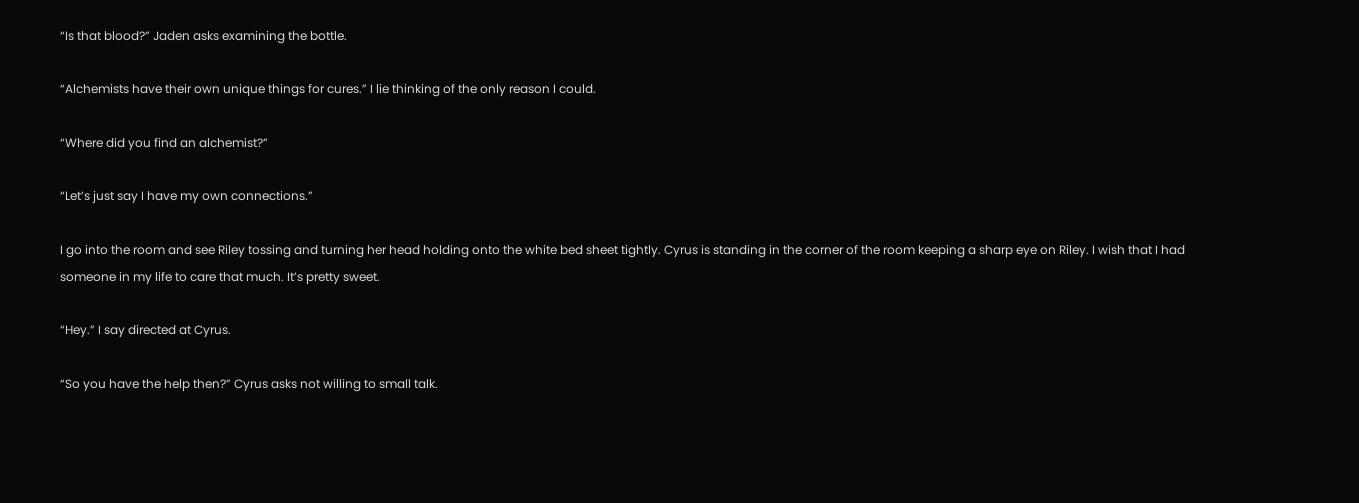“Is that blood?” Jaden asks examining the bottle.

“Alchemists have their own unique things for cures.” I lie thinking of the only reason I could.

“Where did you find an alchemist?”

“Let’s just say I have my own connections.”

I go into the room and see Riley tossing and turning her head holding onto the white bed sheet tightly. Cyrus is standing in the corner of the room keeping a sharp eye on Riley. I wish that I had someone in my life to care that much. It’s pretty sweet.

“Hey.” I say directed at Cyrus.

“So you have the help then?” Cyrus asks not willing to small talk.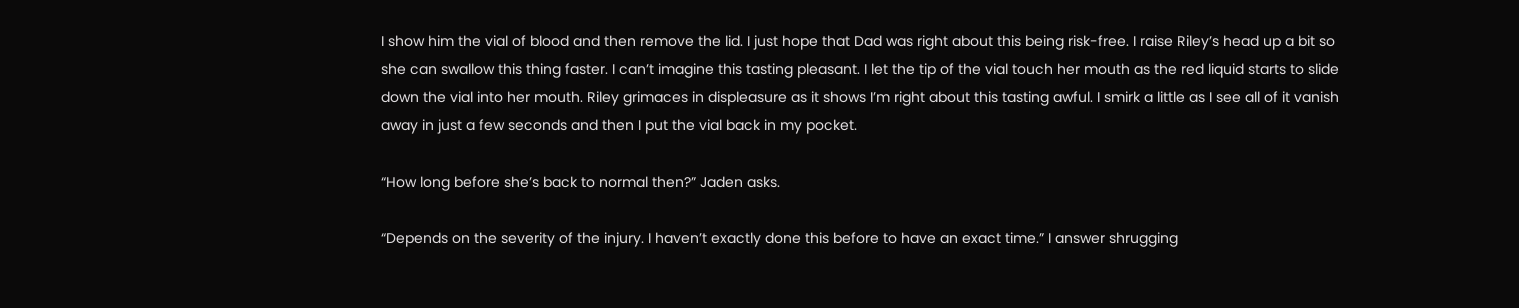I show him the vial of blood and then remove the lid. I just hope that Dad was right about this being risk-free. I raise Riley’s head up a bit so she can swallow this thing faster. I can’t imagine this tasting pleasant. I let the tip of the vial touch her mouth as the red liquid starts to slide down the vial into her mouth. Riley grimaces in displeasure as it shows I’m right about this tasting awful. I smirk a little as I see all of it vanish away in just a few seconds and then I put the vial back in my pocket.

“How long before she’s back to normal then?” Jaden asks.

“Depends on the severity of the injury. I haven’t exactly done this before to have an exact time.” I answer shrugging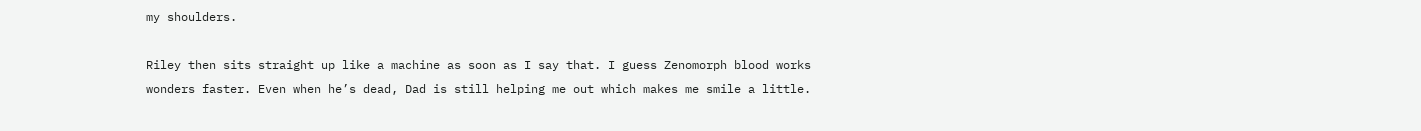my shoulders.

Riley then sits straight up like a machine as soon as I say that. I guess Zenomorph blood works wonders faster. Even when he’s dead, Dad is still helping me out which makes me smile a little.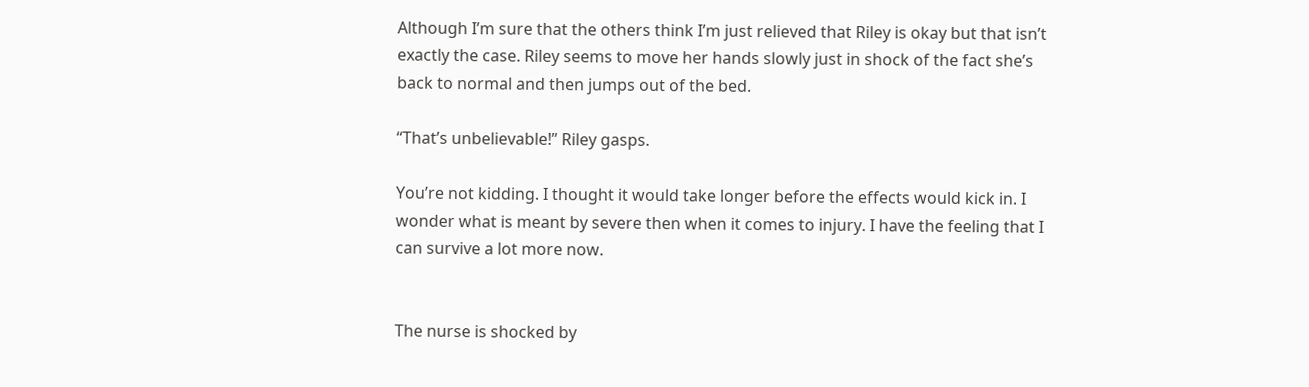Although I’m sure that the others think I’m just relieved that Riley is okay but that isn’t exactly the case. Riley seems to move her hands slowly just in shock of the fact she’s back to normal and then jumps out of the bed.

“That’s unbelievable!” Riley gasps.

You’re not kidding. I thought it would take longer before the effects would kick in. I wonder what is meant by severe then when it comes to injury. I have the feeling that I can survive a lot more now.


The nurse is shocked by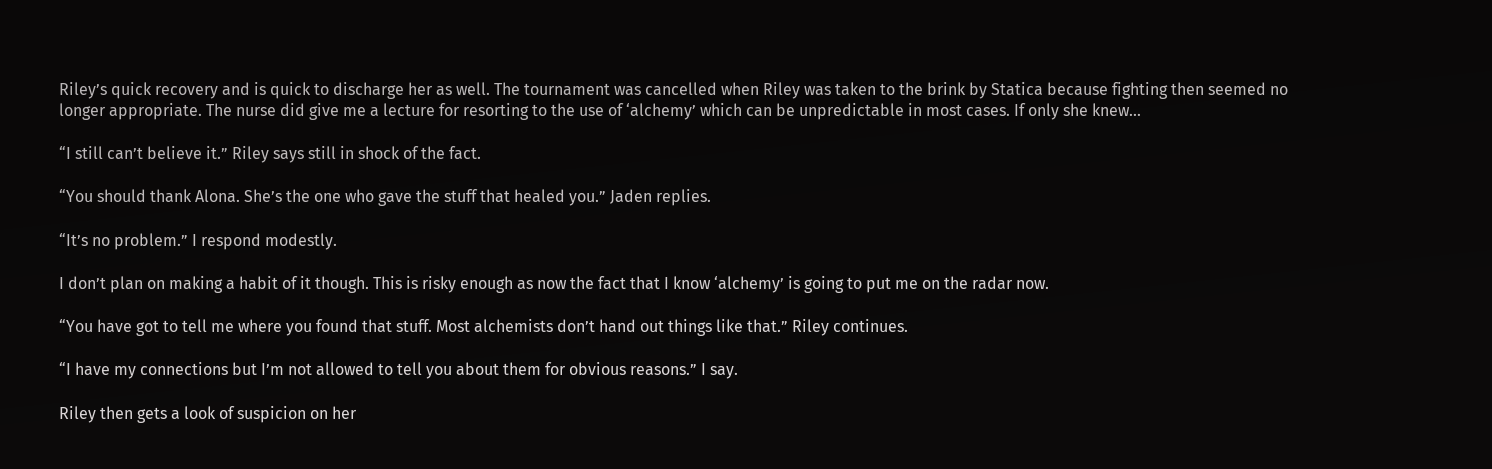Riley’s quick recovery and is quick to discharge her as well. The tournament was cancelled when Riley was taken to the brink by Statica because fighting then seemed no longer appropriate. The nurse did give me a lecture for resorting to the use of ‘alchemy’ which can be unpredictable in most cases. If only she knew...

“I still can’t believe it.” Riley says still in shock of the fact.

“You should thank Alona. She’s the one who gave the stuff that healed you.” Jaden replies.

“It’s no problem.” I respond modestly.

I don’t plan on making a habit of it though. This is risky enough as now the fact that I know ‘alchemy’ is going to put me on the radar now.

“You have got to tell me where you found that stuff. Most alchemists don’t hand out things like that.” Riley continues.

“I have my connections but I’m not allowed to tell you about them for obvious reasons.” I say.

Riley then gets a look of suspicion on her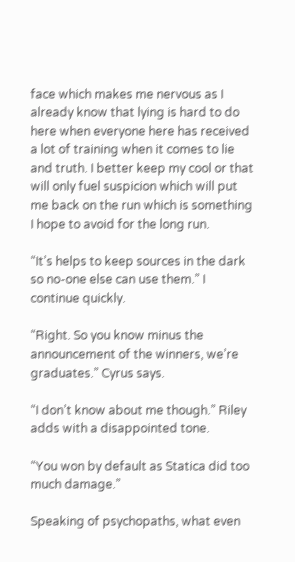face which makes me nervous as I already know that lying is hard to do here when everyone here has received a lot of training when it comes to lie and truth. I better keep my cool or that will only fuel suspicion which will put me back on the run which is something I hope to avoid for the long run.

“It’s helps to keep sources in the dark so no-one else can use them.” I continue quickly.

“Right. So you know minus the announcement of the winners, we’re graduates.” Cyrus says.

“I don’t know about me though.” Riley adds with a disappointed tone.

“You won by default as Statica did too much damage.”

Speaking of psychopaths, what even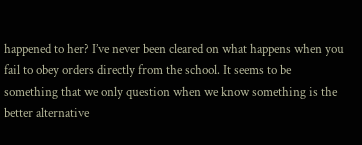happened to her? I’ve never been cleared on what happens when you fail to obey orders directly from the school. It seems to be something that we only question when we know something is the better alternative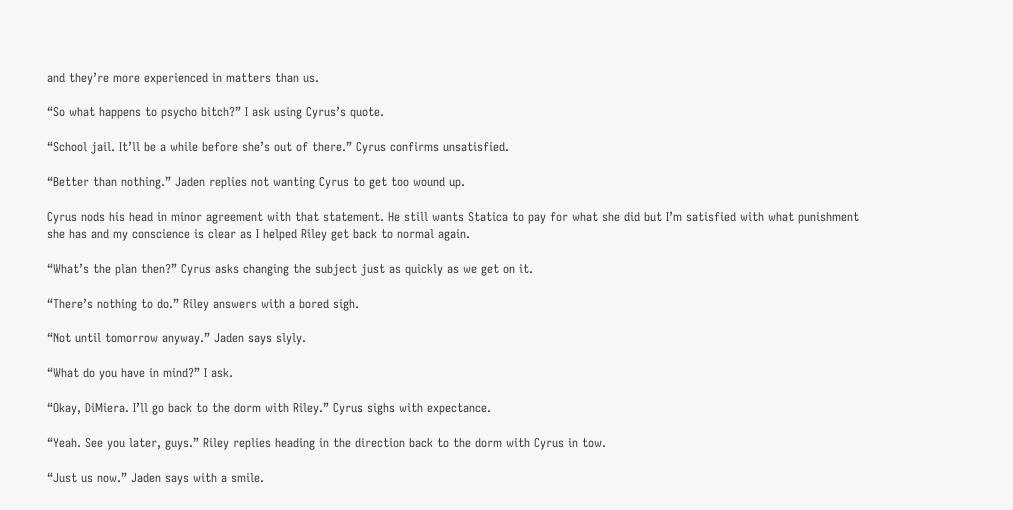and they’re more experienced in matters than us.

“So what happens to psycho bitch?” I ask using Cyrus’s quote.

“School jail. It’ll be a while before she’s out of there.” Cyrus confirms unsatisfied.

“Better than nothing.” Jaden replies not wanting Cyrus to get too wound up.

Cyrus nods his head in minor agreement with that statement. He still wants Statica to pay for what she did but I’m satisfied with what punishment she has and my conscience is clear as I helped Riley get back to normal again.

“What’s the plan then?” Cyrus asks changing the subject just as quickly as we get on it.

“There’s nothing to do.” Riley answers with a bored sigh.

“Not until tomorrow anyway.” Jaden says slyly.

“What do you have in mind?” I ask.

“Okay, DiMiera. I’ll go back to the dorm with Riley.” Cyrus sighs with expectance.

“Yeah. See you later, guys.” Riley replies heading in the direction back to the dorm with Cyrus in tow.

“Just us now.” Jaden says with a smile.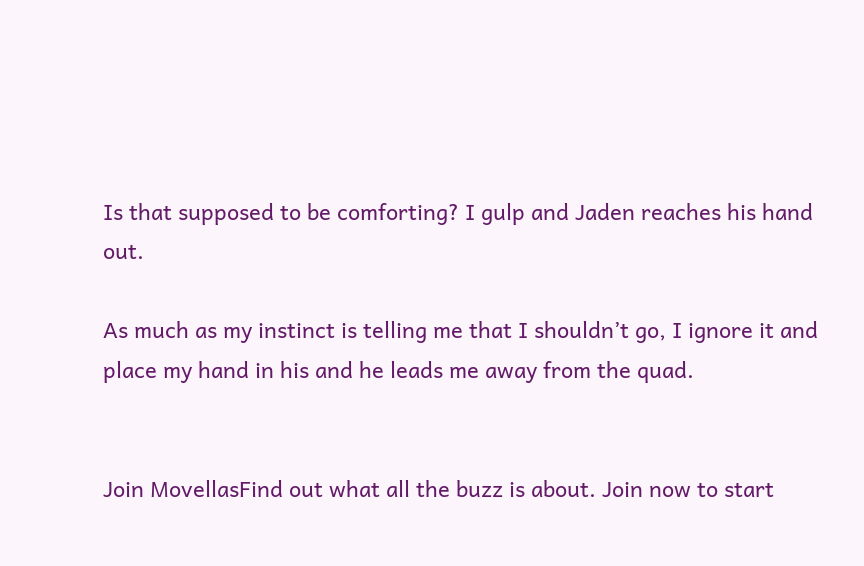Is that supposed to be comforting? I gulp and Jaden reaches his hand out.

As much as my instinct is telling me that I shouldn’t go, I ignore it and place my hand in his and he leads me away from the quad.


Join MovellasFind out what all the buzz is about. Join now to start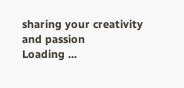sharing your creativity and passion
Loading ...